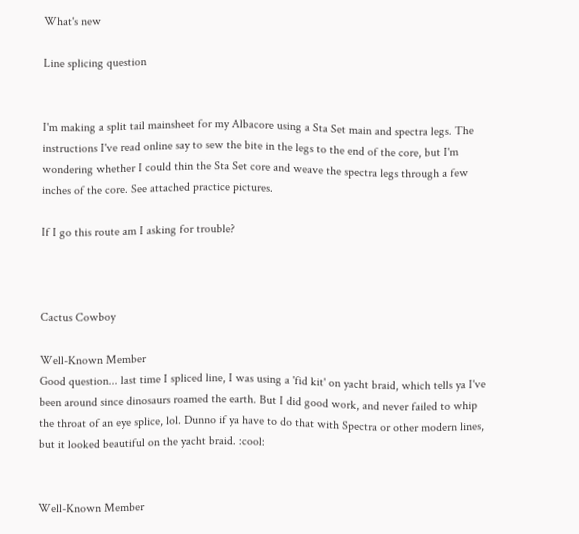What's new

Line splicing question


I'm making a split tail mainsheet for my Albacore using a Sta Set main and spectra legs. The instructions I've read online say to sew the bite in the legs to the end of the core, but I'm wondering whether I could thin the Sta Set core and weave the spectra legs through a few inches of the core. See attached practice pictures.

If I go this route am I asking for trouble?



Cactus Cowboy

Well-Known Member
Good question... last time I spliced line, I was using a 'fid kit' on yacht braid, which tells ya I've been around since dinosaurs roamed the earth. But I did good work, and never failed to whip the throat of an eye splice, lol. Dunno if ya have to do that with Spectra or other modern lines, but it looked beautiful on the yacht braid. :cool:


Well-Known Member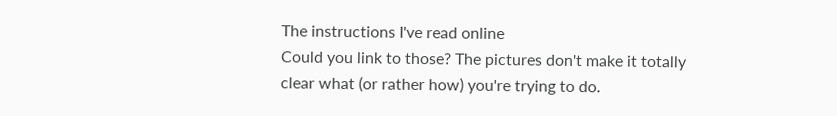The instructions I've read online
Could you link to those? The pictures don't make it totally clear what (or rather how) you're trying to do.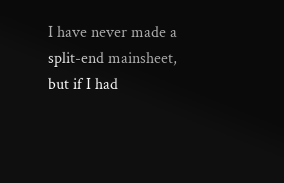I have never made a split-end mainsheet, but if I had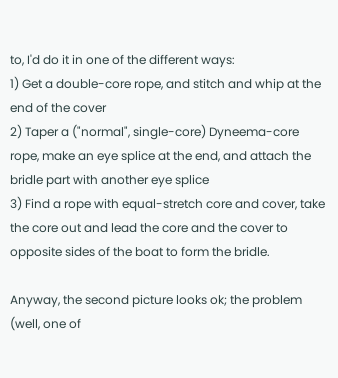to, I'd do it in one of the different ways:
1) Get a double-core rope, and stitch and whip at the end of the cover
2) Taper a ("normal", single-core) Dyneema-core rope, make an eye splice at the end, and attach the bridle part with another eye splice
3) Find a rope with equal-stretch core and cover, take the core out and lead the core and the cover to opposite sides of the boat to form the bridle.

Anyway, the second picture looks ok; the problem (well, one of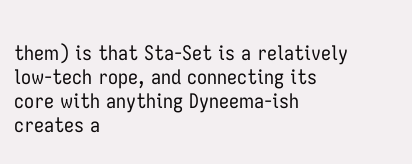them) is that Sta-Set is a relatively low-tech rope, and connecting its core with anything Dyneema-ish creates a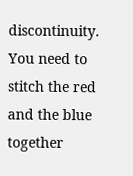discontinuity. You need to stitch the red and the blue together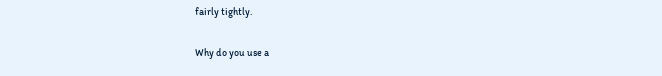fairly tightly.

Why do you use a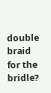double braid for the bridle?